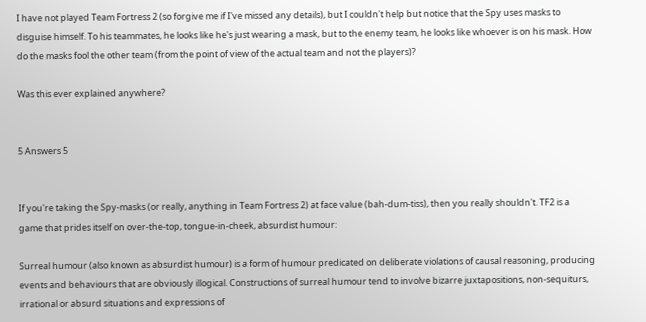I have not played Team Fortress 2 (so forgive me if I've missed any details), but I couldn't help but notice that the Spy uses masks to disguise himself. To his teammates, he looks like he's just wearing a mask, but to the enemy team, he looks like whoever is on his mask. How do the masks fool the other team (from the point of view of the actual team and not the players)?

Was this ever explained anywhere?


5 Answers 5


If you're taking the Spy-masks (or really, anything in Team Fortress 2) at face value (bah-dum-tiss), then you really shouldn't. TF2 is a game that prides itself on over-the-top, tongue-in-cheek, absurdist humour:

Surreal humour (also known as absurdist humour) is a form of humour predicated on deliberate violations of causal reasoning, producing events and behaviours that are obviously illogical. Constructions of surreal humour tend to involve bizarre juxtapositions, non-sequiturs, irrational or absurd situations and expressions of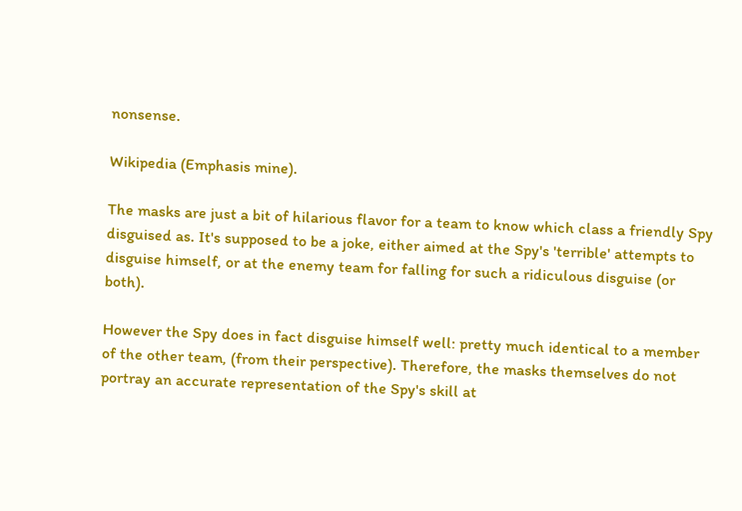nonsense.

Wikipedia (Emphasis mine).

The masks are just a bit of hilarious flavor for a team to know which class a friendly Spy disguised as. It's supposed to be a joke, either aimed at the Spy's 'terrible' attempts to disguise himself, or at the enemy team for falling for such a ridiculous disguise (or both).

However the Spy does in fact disguise himself well: pretty much identical to a member of the other team, (from their perspective). Therefore, the masks themselves do not portray an accurate representation of the Spy's skill at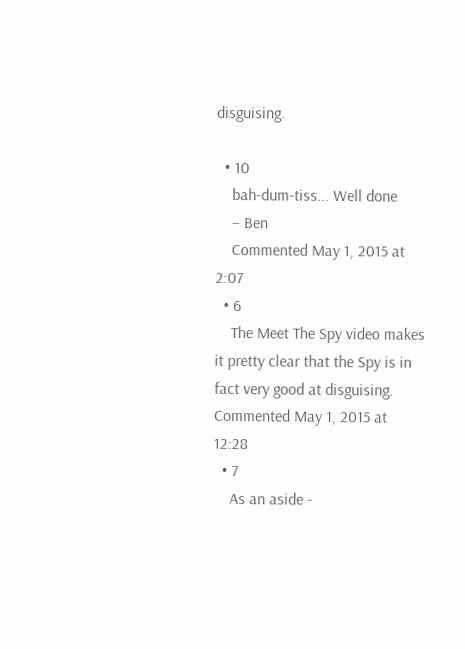disguising.

  • 10
    bah-dum-tiss... Well done
    – Ben
    Commented May 1, 2015 at 2:07
  • 6
    The Meet The Spy video makes it pretty clear that the Spy is in fact very good at disguising. Commented May 1, 2015 at 12:28
  • 7
    As an aside -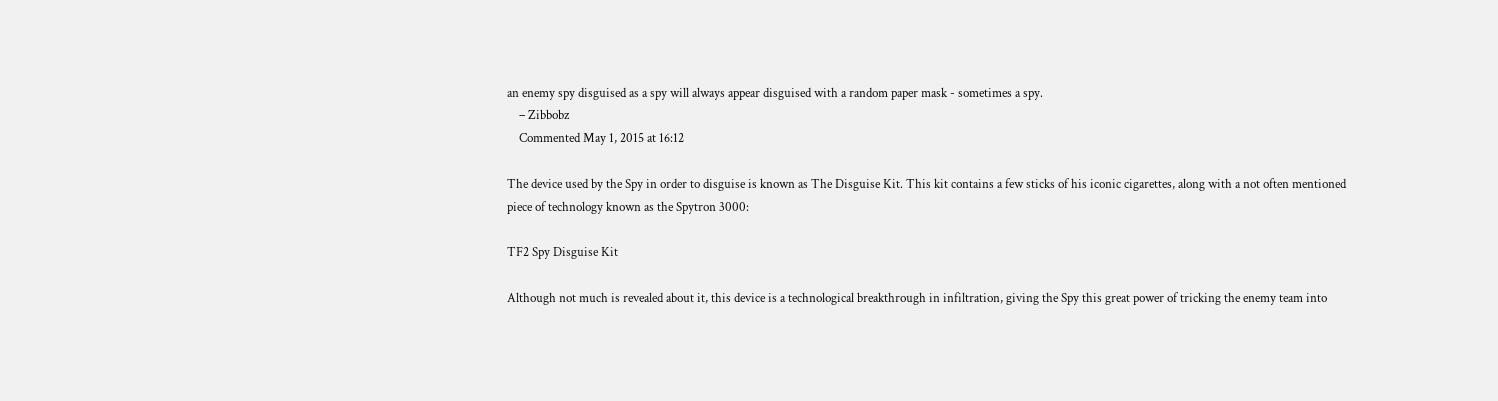an enemy spy disguised as a spy will always appear disguised with a random paper mask - sometimes a spy.
    – Zibbobz
    Commented May 1, 2015 at 16:12

The device used by the Spy in order to disguise is known as The Disguise Kit. This kit contains a few sticks of his iconic cigarettes, along with a not often mentioned piece of technology known as the Spytron 3000:

TF2 Spy Disguise Kit

Although not much is revealed about it, this device is a technological breakthrough in infiltration, giving the Spy this great power of tricking the enemy team into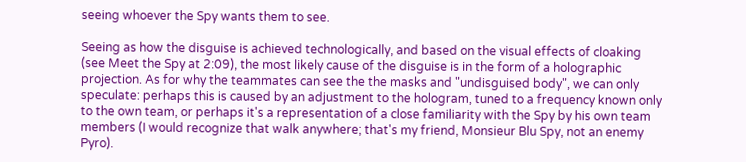seeing whoever the Spy wants them to see.

Seeing as how the disguise is achieved technologically, and based on the visual effects of cloaking (see Meet the Spy at 2:09), the most likely cause of the disguise is in the form of a holographic projection. As for why the teammates can see the the masks and "undisguised body", we can only speculate: perhaps this is caused by an adjustment to the hologram, tuned to a frequency known only to the own team, or perhaps it's a representation of a close familiarity with the Spy by his own team members (I would recognize that walk anywhere; that's my friend, Monsieur Blu Spy, not an enemy Pyro).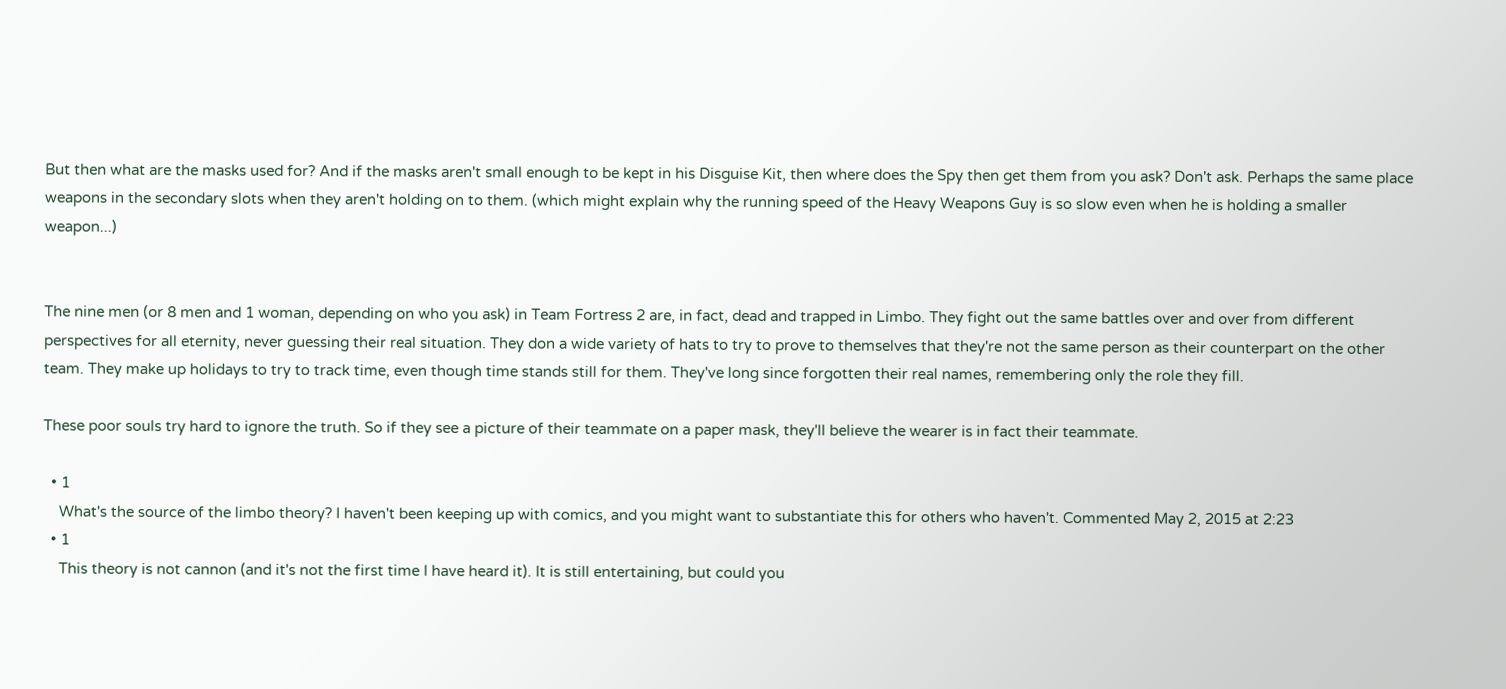But then what are the masks used for? And if the masks aren't small enough to be kept in his Disguise Kit, then where does the Spy then get them from you ask? Don't ask. Perhaps the same place weapons in the secondary slots when they aren't holding on to them. (which might explain why the running speed of the Heavy Weapons Guy is so slow even when he is holding a smaller weapon...)


The nine men (or 8 men and 1 woman, depending on who you ask) in Team Fortress 2 are, in fact, dead and trapped in Limbo. They fight out the same battles over and over from different perspectives for all eternity, never guessing their real situation. They don a wide variety of hats to try to prove to themselves that they're not the same person as their counterpart on the other team. They make up holidays to try to track time, even though time stands still for them. They've long since forgotten their real names, remembering only the role they fill.

These poor souls try hard to ignore the truth. So if they see a picture of their teammate on a paper mask, they'll believe the wearer is in fact their teammate.

  • 1
    What's the source of the limbo theory? I haven't been keeping up with comics, and you might want to substantiate this for others who haven't. Commented May 2, 2015 at 2:23
  • 1
    This theory is not cannon (and it's not the first time I have heard it). It is still entertaining, but could you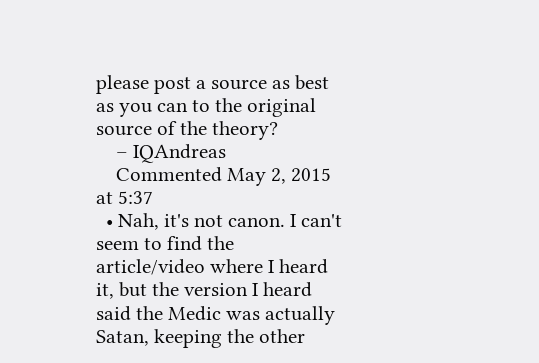please post a source as best as you can to the original source of the theory?
    – IQAndreas
    Commented May 2, 2015 at 5:37
  • Nah, it's not canon. I can't seem to find the article/video where I heard it, but the version I heard said the Medic was actually Satan, keeping the other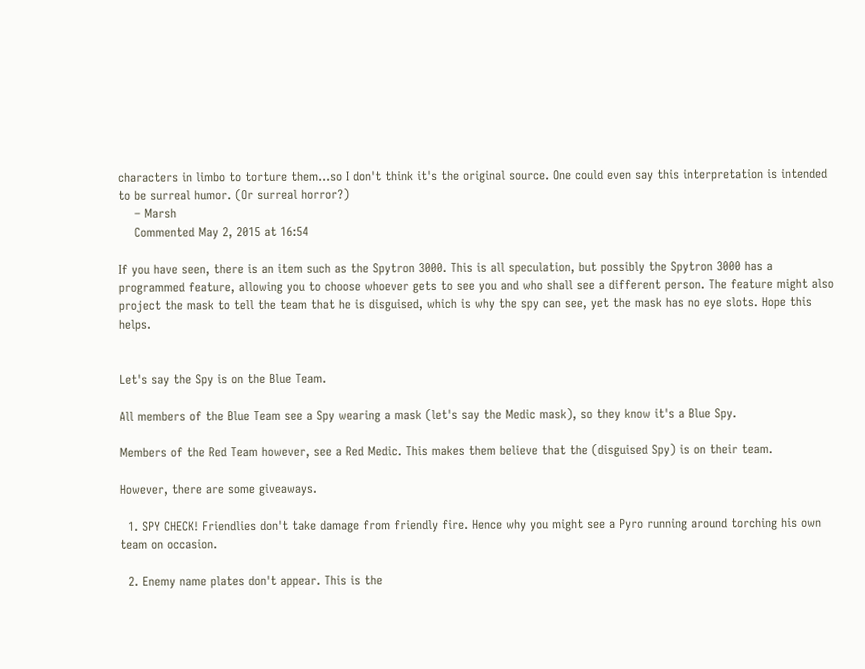characters in limbo to torture them...so I don't think it's the original source. One could even say this interpretation is intended to be surreal humor. (Or surreal horror?)
    – Marsh
    Commented May 2, 2015 at 16:54

If you have seen, there is an item such as the Spytron 3000. This is all speculation, but possibly the Spytron 3000 has a programmed feature, allowing you to choose whoever gets to see you and who shall see a different person. The feature might also project the mask to tell the team that he is disguised, which is why the spy can see, yet the mask has no eye slots. Hope this helps.


Let's say the Spy is on the Blue Team.

All members of the Blue Team see a Spy wearing a mask (let's say the Medic mask), so they know it's a Blue Spy.

Members of the Red Team however, see a Red Medic. This makes them believe that the (disguised Spy) is on their team.

However, there are some giveaways.

  1. SPY CHECK! Friendlies don't take damage from friendly fire. Hence why you might see a Pyro running around torching his own team on occasion.

  2. Enemy name plates don't appear. This is the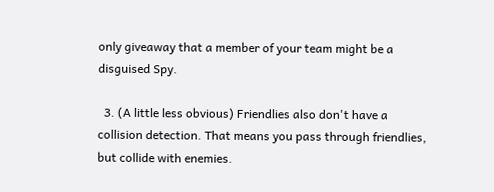only giveaway that a member of your team might be a disguised Spy.

  3. (A little less obvious) Friendlies also don't have a collision detection. That means you pass through friendlies, but collide with enemies.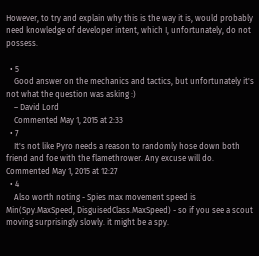However, to try and explain why this is the way it is, would probably need knowledge of developer intent, which I, unfortunately, do not possess.

  • 5
    Good answer on the mechanics and tactics, but unfortunately it's not what the question was asking :)
    – David Lord
    Commented May 1, 2015 at 2:33
  • 7
    It's not like Pyro needs a reason to randomly hose down both friend and foe with the flamethrower. Any excuse will do. Commented May 1, 2015 at 12:27
  • 4
    Also worth noting - Spies max movement speed is Min(Spy.MaxSpeed, DisguisedClass.MaxSpeed) - so if you see a scout moving surprisingly slowly. it might be a spy.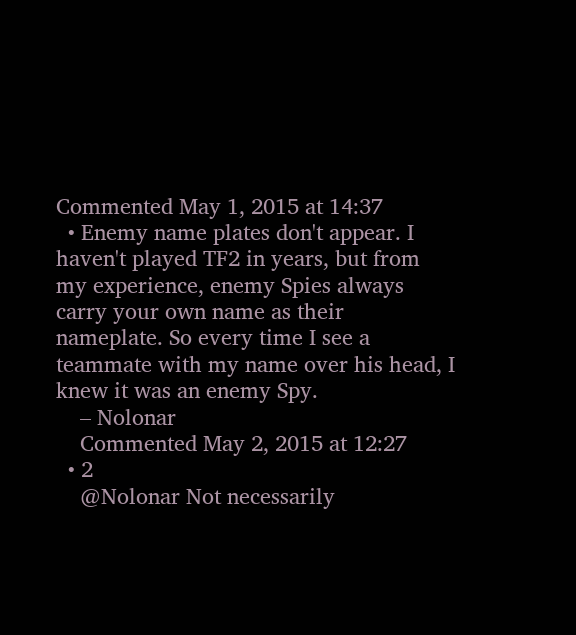Commented May 1, 2015 at 14:37
  • Enemy name plates don't appear. I haven't played TF2 in years, but from my experience, enemy Spies always carry your own name as their nameplate. So every time I see a teammate with my name over his head, I knew it was an enemy Spy.
    – Nolonar
    Commented May 2, 2015 at 12:27
  • 2
    @Nolonar Not necessarily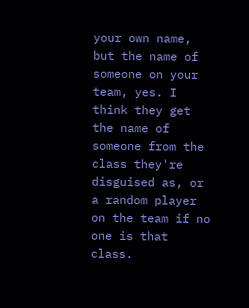your own name, but the name of someone on your team, yes. I think they get the name of someone from the class they're disguised as, or a random player on the team if no one is that class.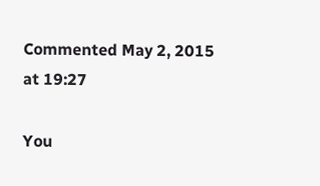Commented May 2, 2015 at 19:27

You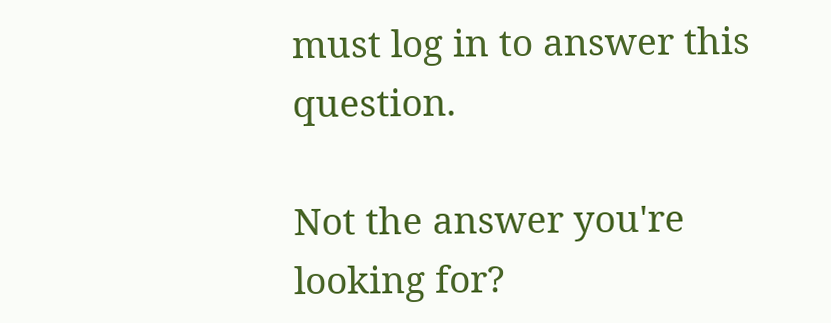must log in to answer this question.

Not the answer you're looking for?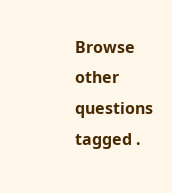Browse other questions tagged .